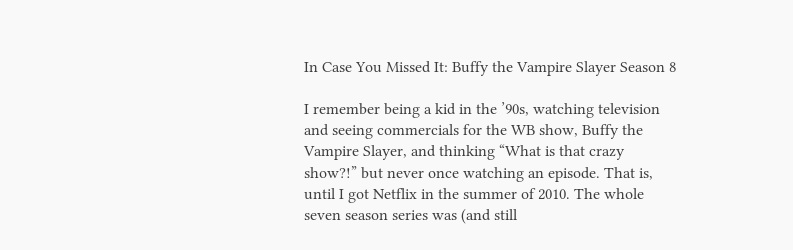In Case You Missed It: Buffy the Vampire Slayer Season 8

I remember being a kid in the ’90s, watching television and seeing commercials for the WB show, Buffy the Vampire Slayer, and thinking “What is that crazy show?!” but never once watching an episode. That is, until I got Netflix in the summer of 2010. The whole seven season series was (and still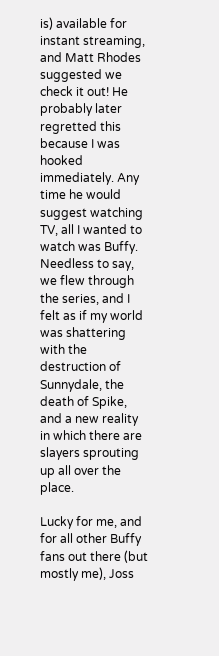is) available for instant streaming, and Matt Rhodes suggested we check it out! He probably later regretted this because I was hooked immediately. Any time he would suggest watching TV, all I wanted to watch was Buffy.  Needless to say, we flew through the series, and I felt as if my world was shattering with the destruction of Sunnydale, the death of Spike, and a new reality in which there are slayers sprouting up all over the place.

Lucky for me, and for all other Buffy fans out there (but mostly me), Joss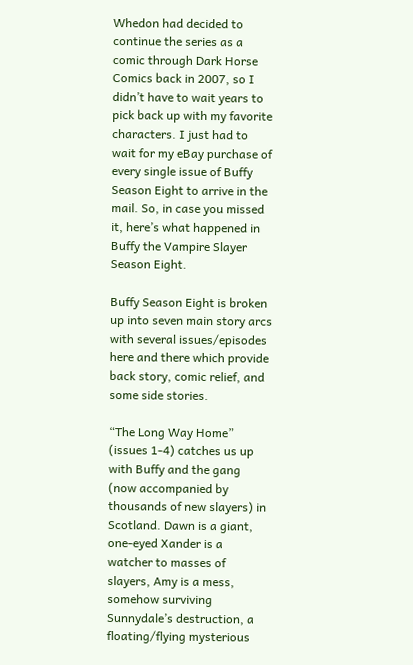Whedon had decided to continue the series as a comic through Dark Horse Comics back in 2007, so I didn’t have to wait years to pick back up with my favorite characters. I just had to wait for my eBay purchase of every single issue of Buffy Season Eight to arrive in the mail. So, in case you missed it, here’s what happened in Buffy the Vampire Slayer Season Eight.

Buffy Season Eight is broken up into seven main story arcs with several issues/episodes here and there which provide back story, comic relief, and some side stories.

“The Long Way Home” (issues 1-4) catches us up with Buffy and the gang (now accompanied by thousands of new slayers) in Scotland. Dawn is a giant, one-eyed Xander is a watcher to masses of slayers, Amy is a mess, somehow surviving Sunnydale’s destruction, a floating/flying mysterious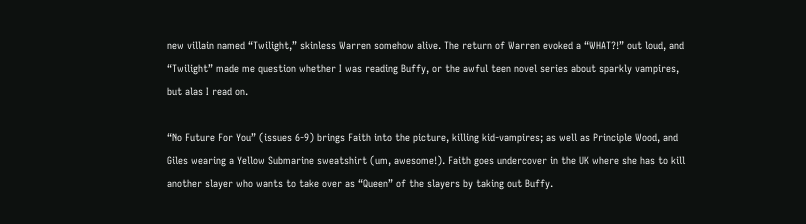new villain named “Twilight,” skinless Warren somehow alive. The return of Warren evoked a “WHAT?!” out loud, and “Twilight” made me question whether I was reading Buffy, or the awful teen novel series about sparkly vampires, but alas I read on.

“No Future For You” (issues 6-9) brings Faith into the picture, killing kid-vampires; as well as Principle Wood, and Giles wearing a Yellow Submarine sweatshirt (um, awesome!). Faith goes undercover in the UK where she has to kill another slayer who wants to take over as “Queen” of the slayers by taking out Buffy.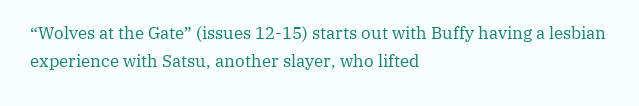“Wolves at the Gate” (issues 12-15) starts out with Buffy having a lesbian experience with Satsu, another slayer, who lifted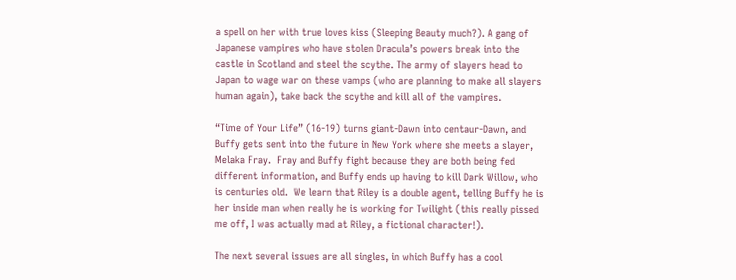a spell on her with true loves kiss (Sleeping Beauty much?). A gang of Japanese vampires who have stolen Dracula’s powers break into the castle in Scotland and steel the scythe. The army of slayers head to Japan to wage war on these vamps (who are planning to make all slayers human again), take back the scythe and kill all of the vampires.

“Time of Your Life” (16-19) turns giant-Dawn into centaur-Dawn, and Buffy gets sent into the future in New York where she meets a slayer, Melaka Fray.  Fray and Buffy fight because they are both being fed different information, and Buffy ends up having to kill Dark Willow, who is centuries old.  We learn that Riley is a double agent, telling Buffy he is her inside man when really he is working for Twilight (this really pissed me off, I was actually mad at Riley, a fictional character!).

The next several issues are all singles, in which Buffy has a cool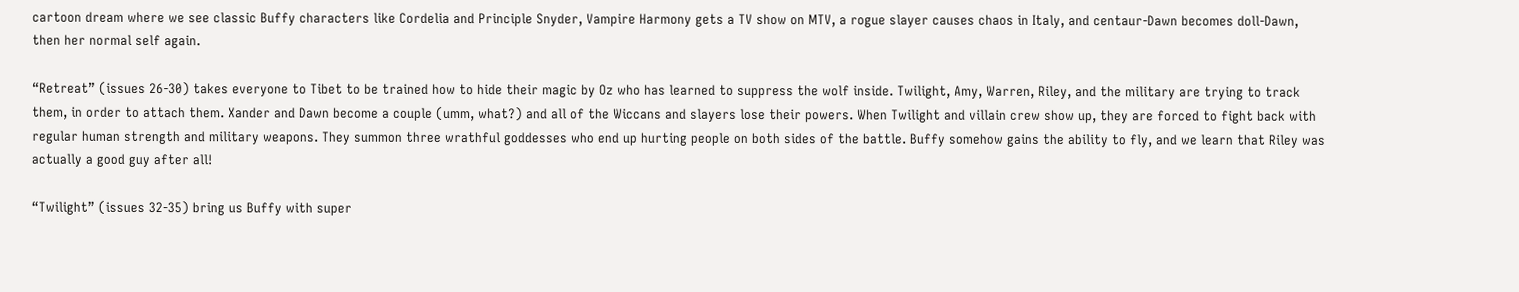cartoon dream where we see classic Buffy characters like Cordelia and Principle Snyder, Vampire Harmony gets a TV show on MTV, a rogue slayer causes chaos in Italy, and centaur-Dawn becomes doll-Dawn, then her normal self again.

“Retreat” (issues 26-30) takes everyone to Tibet to be trained how to hide their magic by Oz who has learned to suppress the wolf inside. Twilight, Amy, Warren, Riley, and the military are trying to track them, in order to attach them. Xander and Dawn become a couple (umm, what?) and all of the Wiccans and slayers lose their powers. When Twilight and villain crew show up, they are forced to fight back with regular human strength and military weapons. They summon three wrathful goddesses who end up hurting people on both sides of the battle. Buffy somehow gains the ability to fly, and we learn that Riley was actually a good guy after all!

“Twilight” (issues 32-35) bring us Buffy with super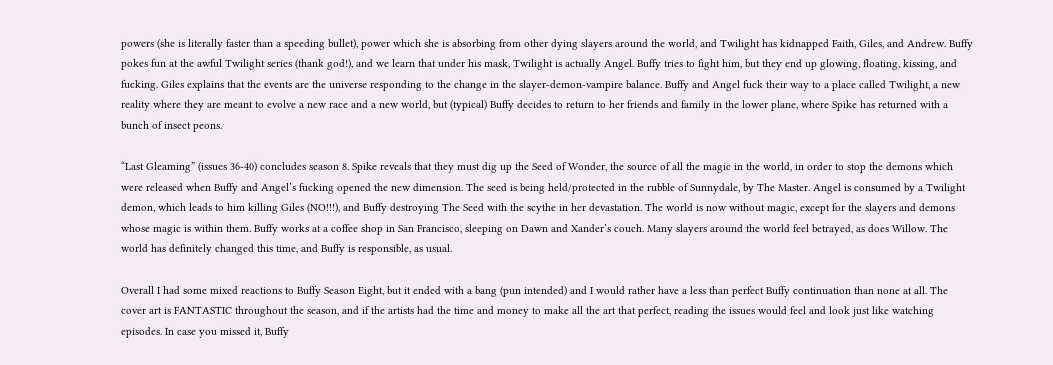powers (she is literally faster than a speeding bullet), power which she is absorbing from other dying slayers around the world, and Twilight has kidnapped Faith, Giles, and Andrew. Buffy pokes fun at the awful Twilight series (thank god!), and we learn that under his mask, Twilight is actually Angel. Buffy tries to fight him, but they end up glowing, floating, kissing, and fucking. Giles explains that the events are the universe responding to the change in the slayer-demon-vampire balance. Buffy and Angel fuck their way to a place called Twilight, a new reality where they are meant to evolve a new race and a new world, but (typical) Buffy decides to return to her friends and family in the lower plane, where Spike has returned with a bunch of insect peons.

“Last Gleaming” (issues 36-40) concludes season 8. Spike reveals that they must dig up the Seed of Wonder, the source of all the magic in the world, in order to stop the demons which were released when Buffy and Angel’s fucking opened the new dimension. The seed is being held/protected in the rubble of Sunnydale, by The Master. Angel is consumed by a Twilight demon, which leads to him killing Giles (NO!!!), and Buffy destroying The Seed with the scythe in her devastation. The world is now without magic, except for the slayers and demons whose magic is within them. Buffy works at a coffee shop in San Francisco, sleeping on Dawn and Xander’s couch. Many slayers around the world feel betrayed, as does Willow. The world has definitely changed this time, and Buffy is responsible, as usual.

Overall I had some mixed reactions to Buffy Season Eight, but it ended with a bang (pun intended) and I would rather have a less than perfect Buffy continuation than none at all. The cover art is FANTASTIC throughout the season, and if the artists had the time and money to make all the art that perfect, reading the issues would feel and look just like watching episodes. In case you missed it, Buffy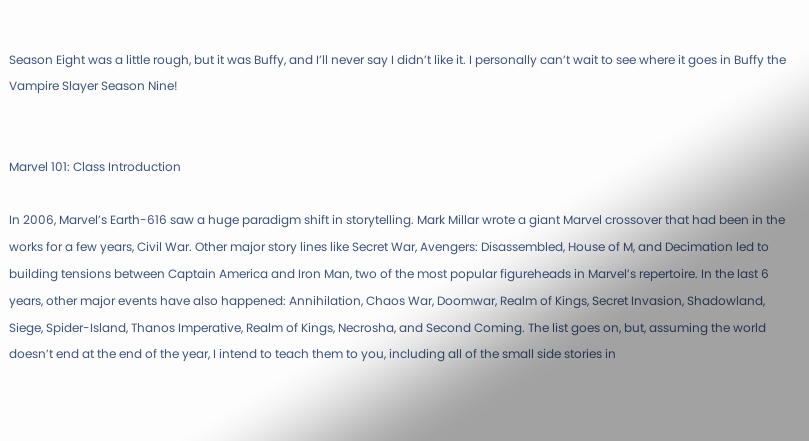Season Eight was a little rough, but it was Buffy, and I’ll never say I didn’t like it. I personally can’t wait to see where it goes in Buffy the Vampire Slayer Season Nine!


Marvel 101: Class Introduction

In 2006, Marvel’s Earth-616 saw a huge paradigm shift in storytelling. Mark Millar wrote a giant Marvel crossover that had been in the works for a few years, Civil War. Other major story lines like Secret War, Avengers: Disassembled, House of M, and Decimation led to building tensions between Captain America and Iron Man, two of the most popular figureheads in Marvel’s repertoire. In the last 6 years, other major events have also happened: Annihilation, Chaos War, Doomwar, Realm of Kings, Secret Invasion, Shadowland, Siege, Spider-Island, Thanos Imperative, Realm of Kings, Necrosha, and Second Coming. The list goes on, but, assuming the world doesn’t end at the end of the year, I intend to teach them to you, including all of the small side stories in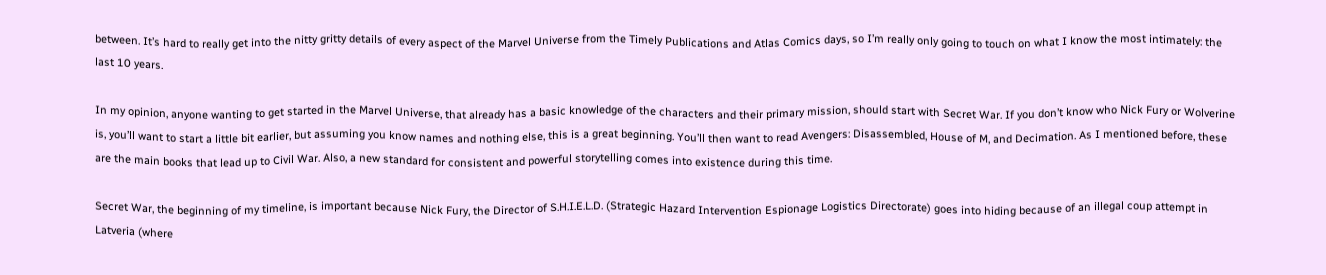between. It’s hard to really get into the nitty gritty details of every aspect of the Marvel Universe from the Timely Publications and Atlas Comics days, so I’m really only going to touch on what I know the most intimately: the last 10 years.

In my opinion, anyone wanting to get started in the Marvel Universe, that already has a basic knowledge of the characters and their primary mission, should start with Secret War. If you don’t know who Nick Fury or Wolverine is, you’ll want to start a little bit earlier, but assuming you know names and nothing else, this is a great beginning. You’ll then want to read Avengers: Disassembled, House of M, and Decimation. As I mentioned before, these are the main books that lead up to Civil War. Also, a new standard for consistent and powerful storytelling comes into existence during this time.

Secret War, the beginning of my timeline, is important because Nick Fury, the Director of S.H.I.E.L.D. (Strategic Hazard Intervention Espionage Logistics Directorate) goes into hiding because of an illegal coup attempt in Latveria (where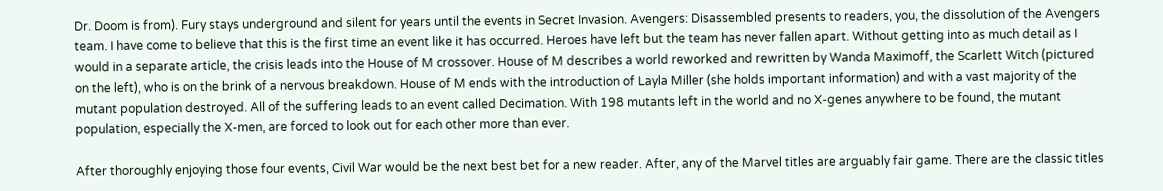Dr. Doom is from). Fury stays underground and silent for years until the events in Secret Invasion. Avengers: Disassembled presents to readers, you, the dissolution of the Avengers team. I have come to believe that this is the first time an event like it has occurred. Heroes have left but the team has never fallen apart. Without getting into as much detail as I would in a separate article, the crisis leads into the House of M crossover. House of M describes a world reworked and rewritten by Wanda Maximoff, the Scarlett Witch (pictured on the left), who is on the brink of a nervous breakdown. House of M ends with the introduction of Layla Miller (she holds important information) and with a vast majority of the mutant population destroyed. All of the suffering leads to an event called Decimation. With 198 mutants left in the world and no X-genes anywhere to be found, the mutant population, especially the X-men, are forced to look out for each other more than ever.

After thoroughly enjoying those four events, Civil War would be the next best bet for a new reader. After, any of the Marvel titles are arguably fair game. There are the classic titles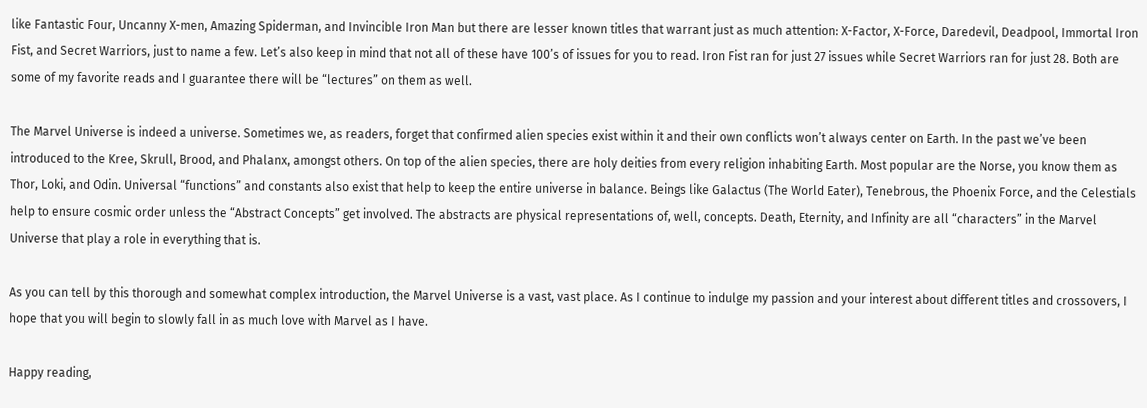like Fantastic Four, Uncanny X-men, Amazing Spiderman, and Invincible Iron Man but there are lesser known titles that warrant just as much attention: X-Factor, X-Force, Daredevil, Deadpool, Immortal Iron Fist, and Secret Warriors, just to name a few. Let’s also keep in mind that not all of these have 100’s of issues for you to read. Iron Fist ran for just 27 issues while Secret Warriors ran for just 28. Both are some of my favorite reads and I guarantee there will be “lectures” on them as well.

The Marvel Universe is indeed a universe. Sometimes we, as readers, forget that confirmed alien species exist within it and their own conflicts won’t always center on Earth. In the past we’ve been introduced to the Kree, Skrull, Brood, and Phalanx, amongst others. On top of the alien species, there are holy deities from every religion inhabiting Earth. Most popular are the Norse, you know them as Thor, Loki, and Odin. Universal “functions” and constants also exist that help to keep the entire universe in balance. Beings like Galactus (The World Eater), Tenebrous, the Phoenix Force, and the Celestials help to ensure cosmic order unless the “Abstract Concepts” get involved. The abstracts are physical representations of, well, concepts. Death, Eternity, and Infinity are all “characters” in the Marvel Universe that play a role in everything that is.

As you can tell by this thorough and somewhat complex introduction, the Marvel Universe is a vast, vast place. As I continue to indulge my passion and your interest about different titles and crossovers, I hope that you will begin to slowly fall in as much love with Marvel as I have.

Happy reading,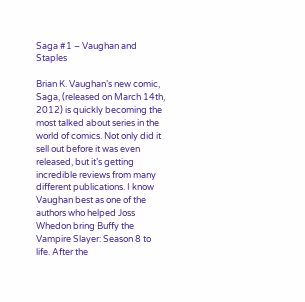Saga #1 – Vaughan and Staples

Brian K. Vaughan’s new comic, Saga, (released on March 14th, 2012) is quickly becoming the most talked about series in the world of comics. Not only did it sell out before it was even released, but it’s getting incredible reviews from many different publications. I know Vaughan best as one of the authors who helped Joss Whedon bring Buffy the Vampire Slayer: Season 8 to life. After the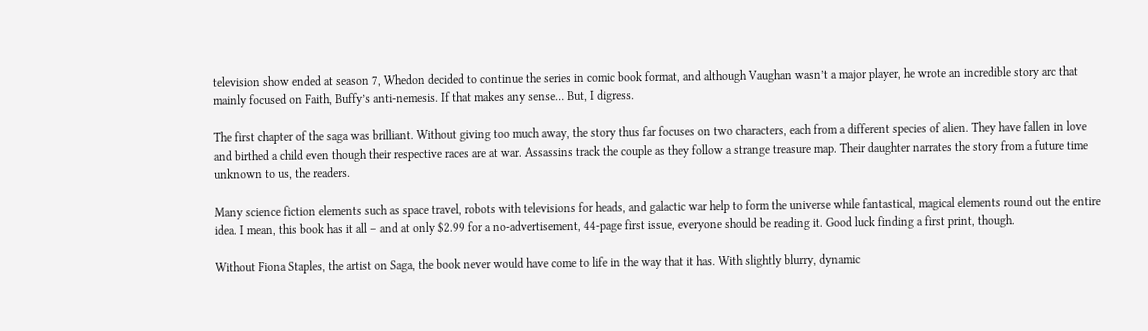television show ended at season 7, Whedon decided to continue the series in comic book format, and although Vaughan wasn’t a major player, he wrote an incredible story arc that mainly focused on Faith, Buffy’s anti-nemesis. If that makes any sense… But, I digress.

The first chapter of the saga was brilliant. Without giving too much away, the story thus far focuses on two characters, each from a different species of alien. They have fallen in love and birthed a child even though their respective races are at war. Assassins track the couple as they follow a strange treasure map. Their daughter narrates the story from a future time unknown to us, the readers.

Many science fiction elements such as space travel, robots with televisions for heads, and galactic war help to form the universe while fantastical, magical elements round out the entire idea. I mean, this book has it all – and at only $2.99 for a no-advertisement, 44-page first issue, everyone should be reading it. Good luck finding a first print, though.

Without Fiona Staples, the artist on Saga, the book never would have come to life in the way that it has. With slightly blurry, dynamic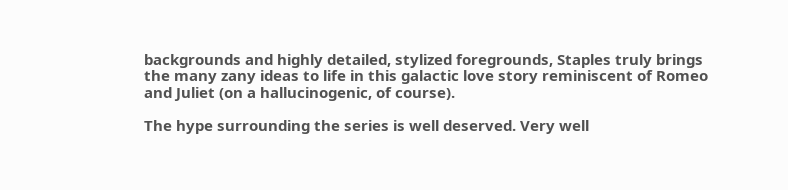backgrounds and highly detailed, stylized foregrounds, Staples truly brings the many zany ideas to life in this galactic love story reminiscent of Romeo and Juliet (on a hallucinogenic, of course).

The hype surrounding the series is well deserved. Very well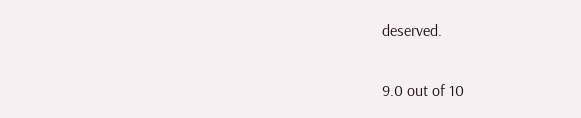deserved.

9.0 out of 10